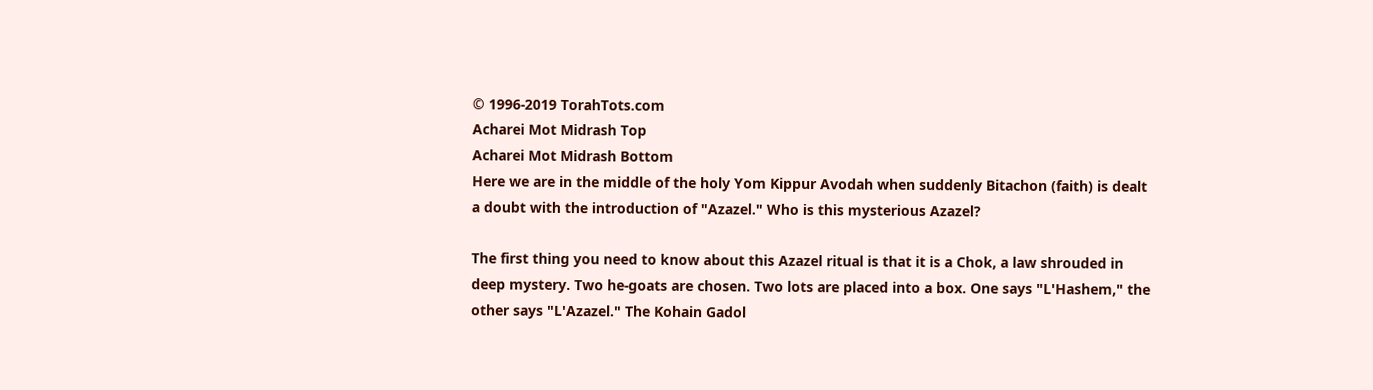© 1996-2019 TorahTots.com
Acharei Mot Midrash Top
Acharei Mot Midrash Bottom
Here we are in the middle of the holy Yom Kippur Avodah when suddenly Bitachon (faith) is dealt a doubt with the introduction of "Azazel." Who is this mysterious Azazel?

The first thing you need to know about this Azazel ritual is that it is a Chok, a law shrouded in deep mystery. Two he-goats are chosen. Two lots are placed into a box. One says "L'Hashem," the other says "L'Azazel." The Kohain Gadol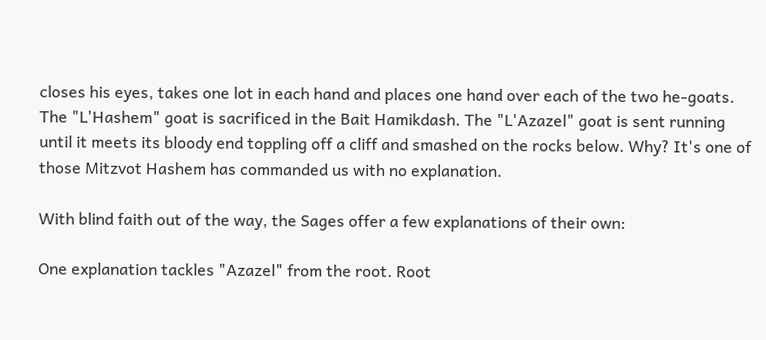closes his eyes, takes one lot in each hand and places one hand over each of the two he-goats. The "L'Hashem" goat is sacrificed in the Bait Hamikdash. The "L'Azazel" goat is sent running until it meets its bloody end toppling off a cliff and smashed on the rocks below. Why? It's one of those Mitzvot Hashem has commanded us with no explanation.

With blind faith out of the way, the Sages offer a few explanations of their own:

One explanation tackles "Azazel" from the root. Root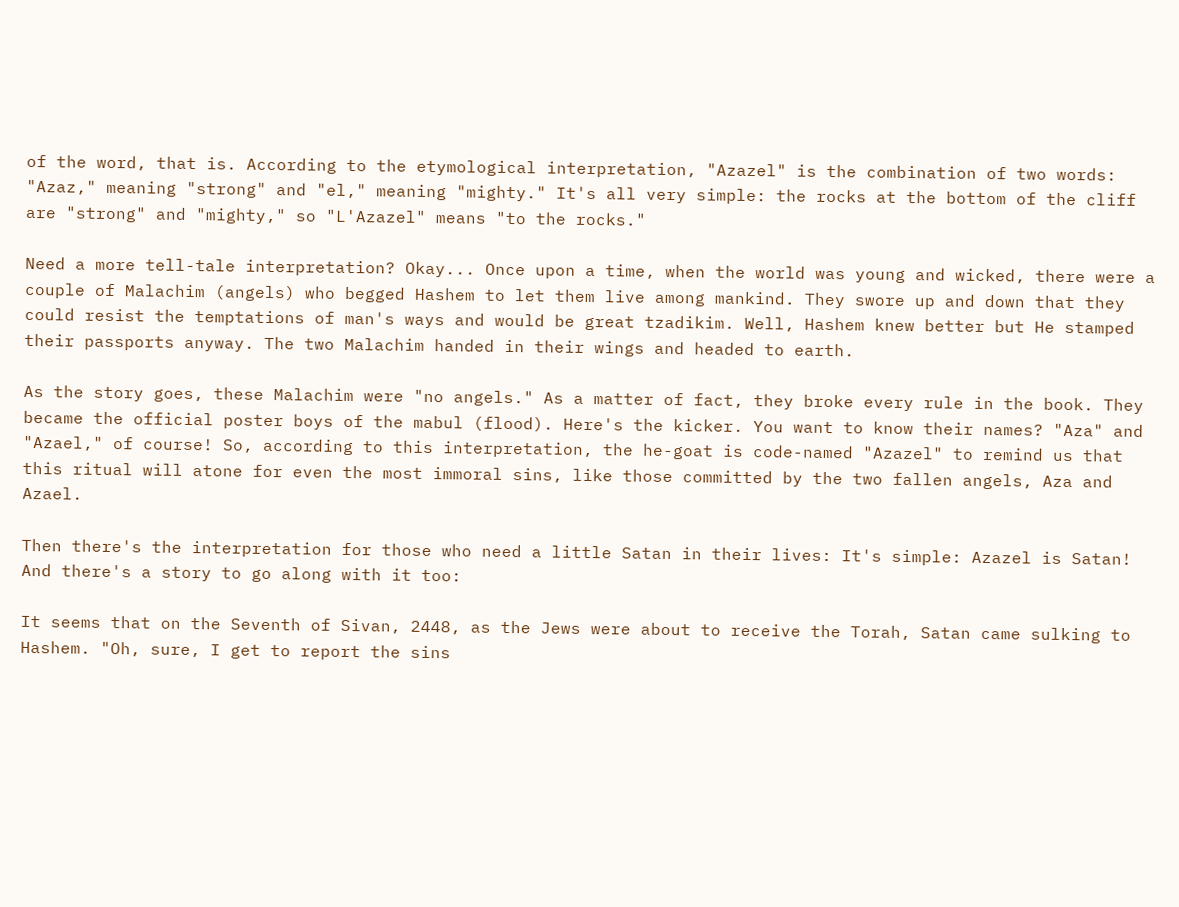of the word, that is. According to the etymological interpretation, "Azazel" is the combination of two words: "Azaz," meaning "strong" and "el," meaning "mighty." It's all very simple: the rocks at the bottom of the cliff are "strong" and "mighty," so "L'Azazel" means "to the rocks."

Need a more tell-tale interpretation? Okay... Once upon a time, when the world was young and wicked, there were a couple of Malachim (angels) who begged Hashem to let them live among mankind. They swore up and down that they could resist the temptations of man's ways and would be great tzadikim. Well, Hashem knew better but He stamped their passports anyway. The two Malachim handed in their wings and headed to earth.

As the story goes, these Malachim were "no angels." As a matter of fact, they broke every rule in the book. They became the official poster boys of the mabul (flood). Here's the kicker. You want to know their names? "Aza" and "Azael," of course! So, according to this interpretation, the he-goat is code-named "Azazel" to remind us that this ritual will atone for even the most immoral sins, like those committed by the two fallen angels, Aza and Azael.

Then there's the interpretation for those who need a little Satan in their lives: It's simple: Azazel is Satan! And there's a story to go along with it too:

It seems that on the Seventh of Sivan, 2448, as the Jews were about to receive the Torah, Satan came sulking to Hashem. "Oh, sure, I get to report the sins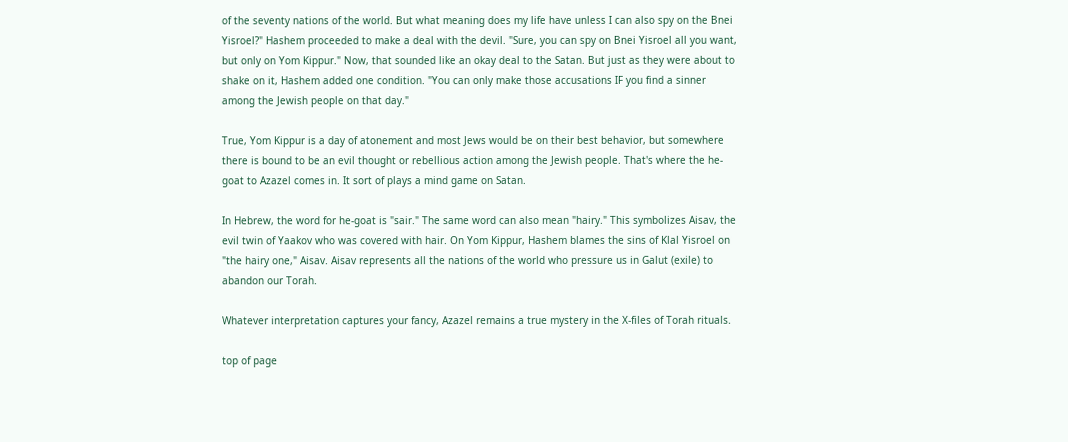of the seventy nations of the world. But what meaning does my life have unless I can also spy on the Bnei Yisroel?" Hashem proceeded to make a deal with the devil. "Sure, you can spy on Bnei Yisroel all you want, but only on Yom Kippur." Now, that sounded like an okay deal to the Satan. But just as they were about to shake on it, Hashem added one condition. "You can only make those accusations IF you find a sinner among the Jewish people on that day."

True, Yom Kippur is a day of atonement and most Jews would be on their best behavior, but somewhere there is bound to be an evil thought or rebellious action among the Jewish people. That's where the he-goat to Azazel comes in. It sort of plays a mind game on Satan.

In Hebrew, the word for he-goat is "sair." The same word can also mean "hairy." This symbolizes Aisav, the evil twin of Yaakov who was covered with hair. On Yom Kippur, Hashem blames the sins of Klal Yisroel on "the hairy one," Aisav. Aisav represents all the nations of the world who pressure us in Galut (exile) to abandon our Torah.

Whatever interpretation captures your fancy, Azazel remains a true mystery in the X-files of Torah rituals.

top of page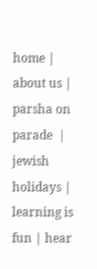home |  about us | parsha on parade  | jewish holidays | learning is fun | hear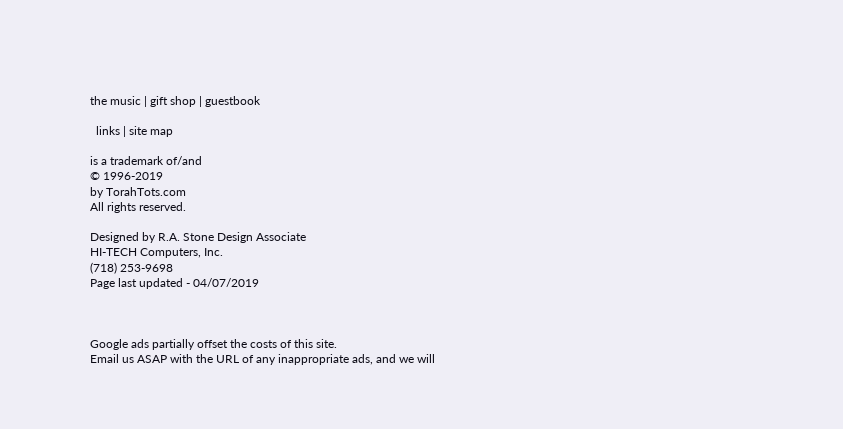the music | gift shop | guestbook

  links | site map

is a trademark of/and
© 1996-2019
by TorahTots.com
All rights reserved.

Designed by R.A. Stone Design Associate
HI-TECH Computers, Inc.
(718) 253-9698
Page last updated - 04/07/2019



Google ads partially offset the costs of this site.
Email us ASAP with the URL of any inappropriate ads, and we will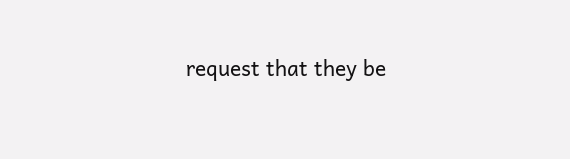request that they be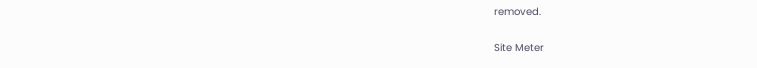removed.

Site Meter